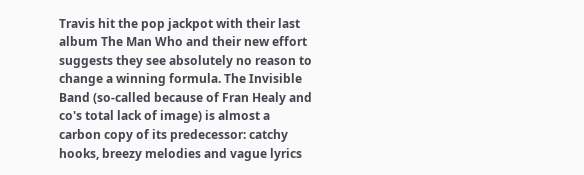Travis hit the pop jackpot with their last album The Man Who and their new effort suggests they see absolutely no reason to change a winning formula. The Invisible Band (so-called because of Fran Healy and co's total lack of image) is almost a carbon copy of its predecessor: catchy hooks, breezy melodies and vague lyrics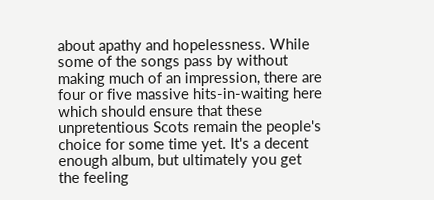about apathy and hopelessness. While some of the songs pass by without making much of an impression, there are four or five massive hits-in-waiting here which should ensure that these unpretentious Scots remain the people's choice for some time yet. It's a decent enough album, but ultimately you get the feeling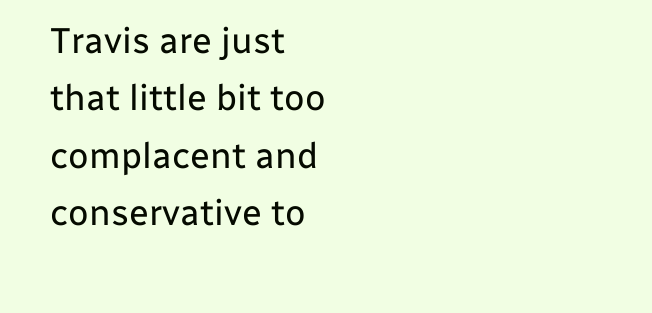Travis are just that little bit too complacent and conservative to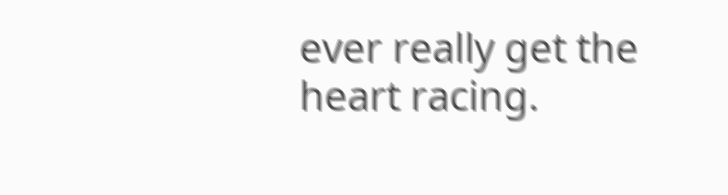ever really get the heart racing.